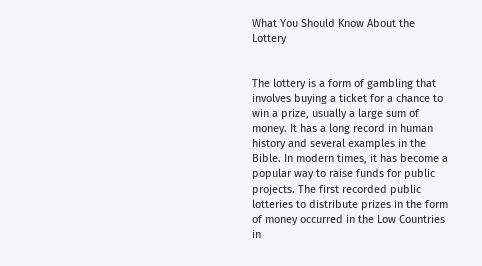What You Should Know About the Lottery


The lottery is a form of gambling that involves buying a ticket for a chance to win a prize, usually a large sum of money. It has a long record in human history and several examples in the Bible. In modern times, it has become a popular way to raise funds for public projects. The first recorded public lotteries to distribute prizes in the form of money occurred in the Low Countries in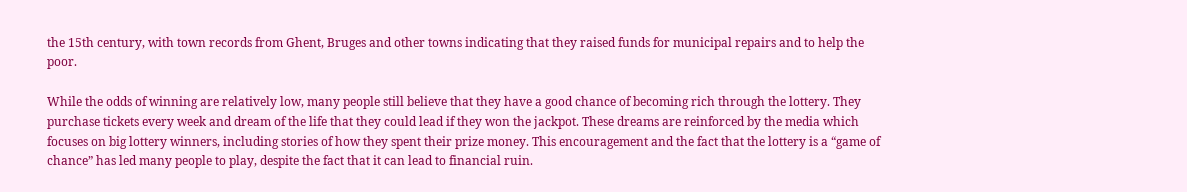the 15th century, with town records from Ghent, Bruges and other towns indicating that they raised funds for municipal repairs and to help the poor.

While the odds of winning are relatively low, many people still believe that they have a good chance of becoming rich through the lottery. They purchase tickets every week and dream of the life that they could lead if they won the jackpot. These dreams are reinforced by the media which focuses on big lottery winners, including stories of how they spent their prize money. This encouragement and the fact that the lottery is a “game of chance” has led many people to play, despite the fact that it can lead to financial ruin.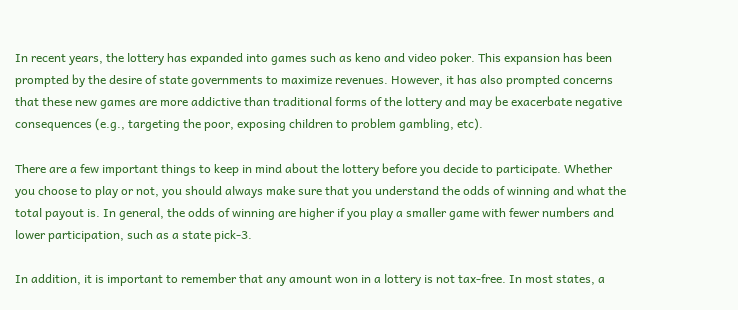In recent years, the lottery has expanded into games such as keno and video poker. This expansion has been prompted by the desire of state governments to maximize revenues. However, it has also prompted concerns that these new games are more addictive than traditional forms of the lottery and may be exacerbate negative consequences (e.g., targeting the poor, exposing children to problem gambling, etc).

There are a few important things to keep in mind about the lottery before you decide to participate. Whether you choose to play or not, you should always make sure that you understand the odds of winning and what the total payout is. In general, the odds of winning are higher if you play a smaller game with fewer numbers and lower participation, such as a state pick-3.

In addition, it is important to remember that any amount won in a lottery is not tax-free. In most states, a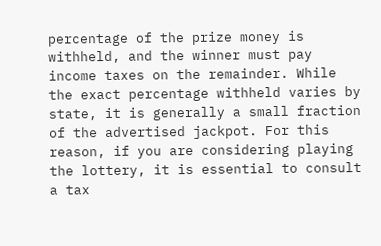percentage of the prize money is withheld, and the winner must pay income taxes on the remainder. While the exact percentage withheld varies by state, it is generally a small fraction of the advertised jackpot. For this reason, if you are considering playing the lottery, it is essential to consult a tax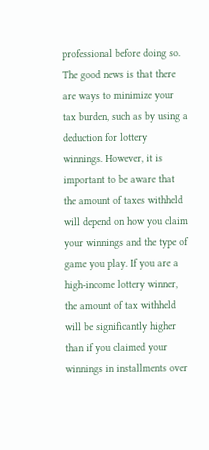professional before doing so. The good news is that there are ways to minimize your tax burden, such as by using a deduction for lottery winnings. However, it is important to be aware that the amount of taxes withheld will depend on how you claim your winnings and the type of game you play. If you are a high-income lottery winner, the amount of tax withheld will be significantly higher than if you claimed your winnings in installments over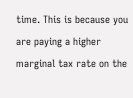time. This is because you are paying a higher marginal tax rate on the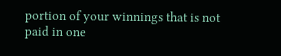portion of your winnings that is not paid in one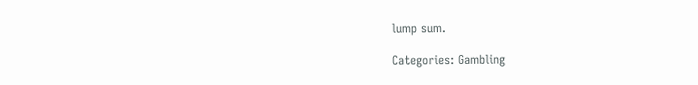lump sum.

Categories: Gambling